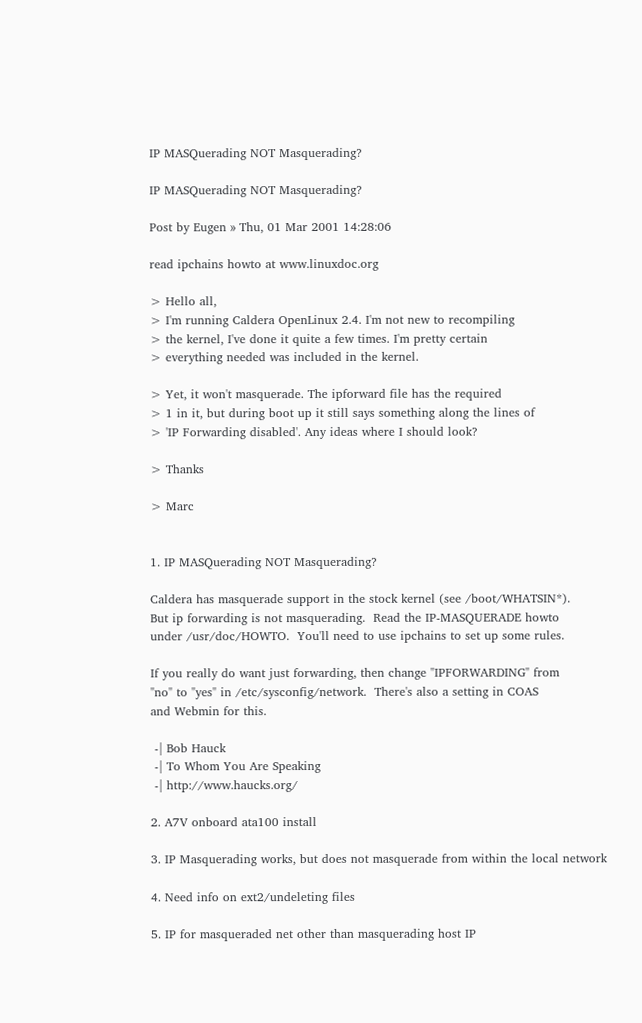IP MASQuerading NOT Masquerading?

IP MASQuerading NOT Masquerading?

Post by Eugen » Thu, 01 Mar 2001 14:28:06

read ipchains howto at www.linuxdoc.org

> Hello all,
> I'm running Caldera OpenLinux 2.4. I'm not new to recompiling
> the kernel, I've done it quite a few times. I'm pretty certain
> everything needed was included in the kernel.

> Yet, it won't masquerade. The ipforward file has the required
> 1 in it, but during boot up it still says something along the lines of
> 'IP Forwarding disabled'. Any ideas where I should look?

> Thanks

> Marc


1. IP MASQuerading NOT Masquerading?

Caldera has masquerade support in the stock kernel (see /boot/WHATSIN*).
But ip forwarding is not masquerading.  Read the IP-MASQUERADE howto
under /usr/doc/HOWTO.  You'll need to use ipchains to set up some rules.

If you really do want just forwarding, then change "IPFORWARDING" from
"no" to "yes" in /etc/sysconfig/network.  There's also a setting in COAS
and Webmin for this.

 -| Bob Hauck
 -| To Whom You Are Speaking
 -| http://www.haucks.org/

2. A7V onboard ata100 install

3. IP Masquerading works, but does not masquerade from within the local network

4. Need info on ext2/undeleting files

5. IP for masqueraded net other than masquerading host IP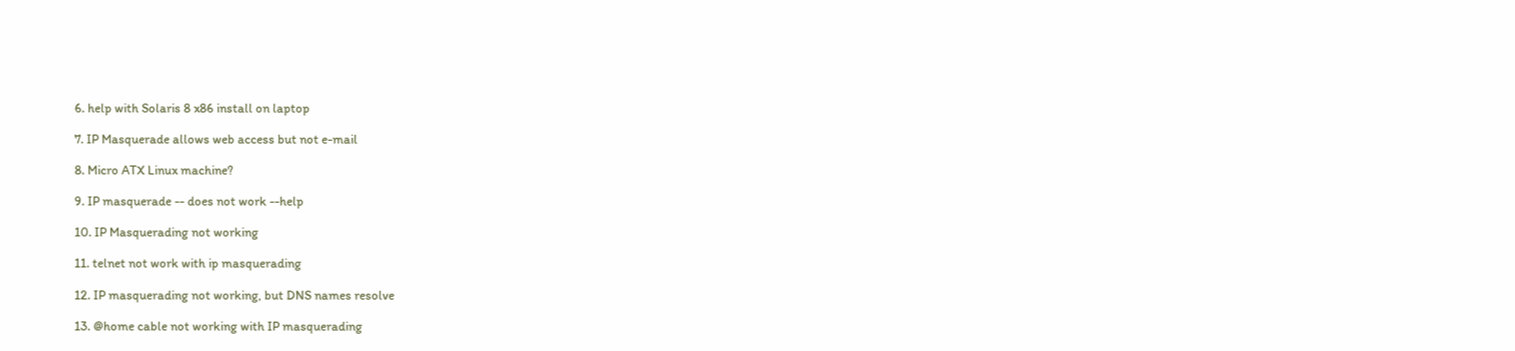6. help with Solaris 8 x86 install on laptop

7. IP Masquerade allows web access but not e-mail

8. Micro ATX Linux machine?

9. IP masquerade -- does not work --help

10. IP Masquerading not working

11. telnet not work with ip masquerading

12. IP masquerading not working, but DNS names resolve

13. @home cable not working with IP masquerading